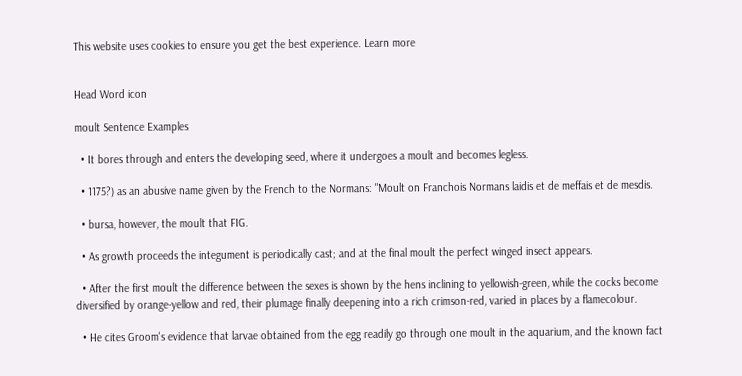This website uses cookies to ensure you get the best experience. Learn more


Head Word icon

moult Sentence Examples

  • It bores through and enters the developing seed, where it undergoes a moult and becomes legless.

  • 1175?) as an abusive name given by the French to the Normans: "Moult on Franchois Normans laidis et de meffais et de mesdis.

  • bursa, however, the moult that FIG.

  • As growth proceeds the integument is periodically cast; and at the final moult the perfect winged insect appears.

  • After the first moult the difference between the sexes is shown by the hens inclining to yellowish-green, while the cocks become diversified by orange-yellow and red, their plumage finally deepening into a rich crimson-red, varied in places by a flamecolour.

  • He cites Groom's evidence that larvae obtained from the egg readily go through one moult in the aquarium, and the known fact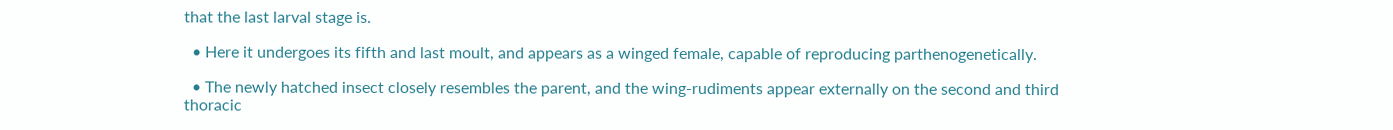that the last larval stage is.

  • Here it undergoes its fifth and last moult, and appears as a winged female, capable of reproducing parthenogenetically.

  • The newly hatched insect closely resembles the parent, and the wing-rudiments appear externally on the second and third thoracic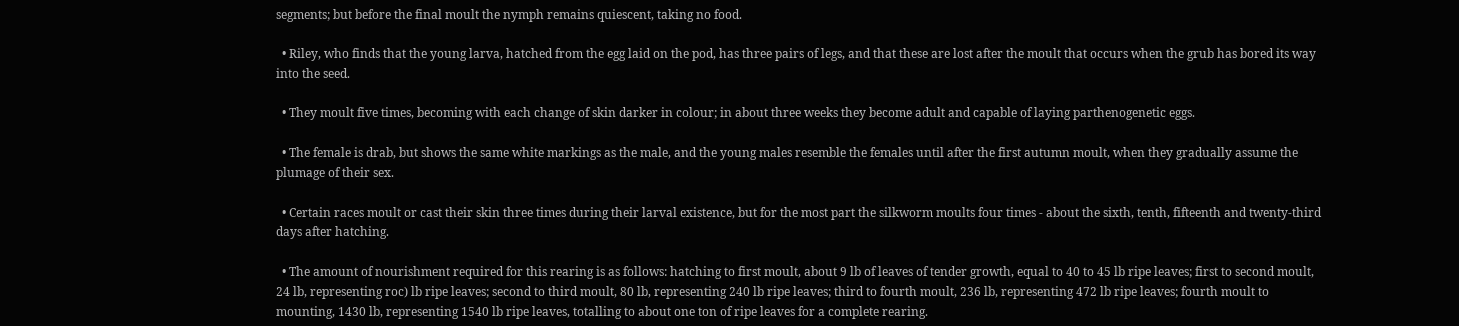segments; but before the final moult the nymph remains quiescent, taking no food.

  • Riley, who finds that the young larva, hatched from the egg laid on the pod, has three pairs of legs, and that these are lost after the moult that occurs when the grub has bored its way into the seed.

  • They moult five times, becoming with each change of skin darker in colour; in about three weeks they become adult and capable of laying parthenogenetic eggs.

  • The female is drab, but shows the same white markings as the male, and the young males resemble the females until after the first autumn moult, when they gradually assume the plumage of their sex.

  • Certain races moult or cast their skin three times during their larval existence, but for the most part the silkworm moults four times - about the sixth, tenth, fifteenth and twenty-third days after hatching.

  • The amount of nourishment required for this rearing is as follows: hatching to first moult, about 9 lb of leaves of tender growth, equal to 40 to 45 lb ripe leaves; first to second moult, 24 lb, representing roc) lb ripe leaves; second to third moult, 80 lb, representing 240 lb ripe leaves; third to fourth moult, 236 lb, representing 472 lb ripe leaves; fourth moult to mounting, 1430 lb, representing 1540 lb ripe leaves, totalling to about one ton of ripe leaves for a complete rearing.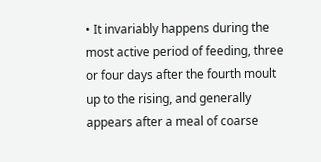• It invariably happens during the most active period of feeding, three or four days after the fourth moult up to the rising, and generally appears after a meal of coarse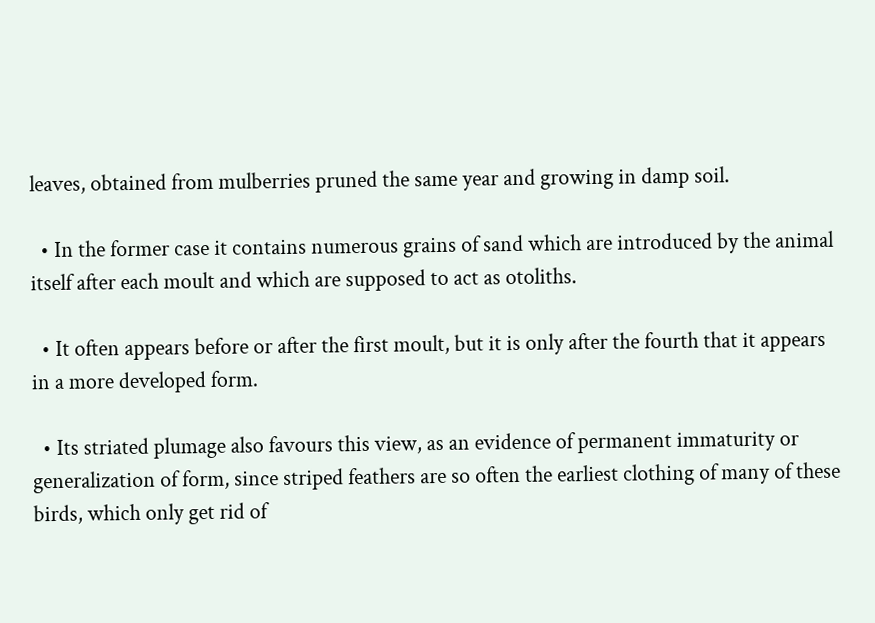leaves, obtained from mulberries pruned the same year and growing in damp soil.

  • In the former case it contains numerous grains of sand which are introduced by the animal itself after each moult and which are supposed to act as otoliths.

  • It often appears before or after the first moult, but it is only after the fourth that it appears in a more developed form.

  • Its striated plumage also favours this view, as an evidence of permanent immaturity or generalization of form, since striped feathers are so often the earliest clothing of many of these birds, which only get rid of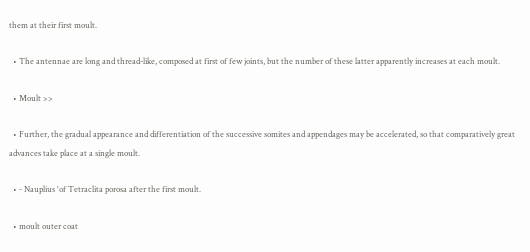them at their first moult.

  • The antennae are long and thread-like, composed at first of few joints, but the number of these latter apparently increases at each moult.

  • Moult >>

  • Further, the gradual appearance and differentiation of the successive somites and appendages may be accelerated, so that comparatively great advances take place at a single moult.

  • - Nauplius 'of Tetraclita porosa after the first moult.

  • moult outer coat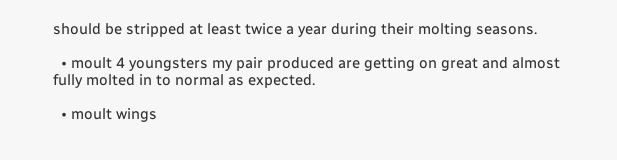should be stripped at least twice a year during their molting seasons.

  • moult 4 youngsters my pair produced are getting on great and almost fully molted in to normal as expected.

  • moult wings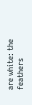are white: the feathers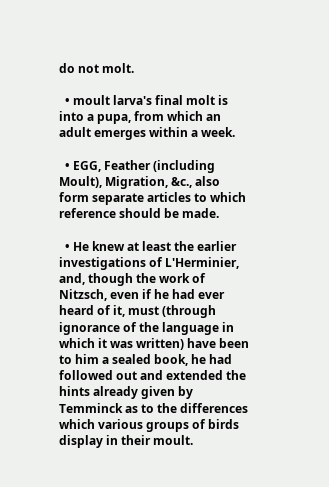do not molt.

  • moult larva's final molt is into a pupa, from which an adult emerges within a week.

  • EGG, Feather (including Moult), Migration, &c., also form separate articles to which reference should be made.

  • He knew at least the earlier investigations of L'Herminier, and, though the work of Nitzsch, even if he had ever heard of it, must (through ignorance of the language in which it was written) have been to him a sealed book, he had followed out and extended the hints already given by Temminck as to the differences which various groups of birds display in their moult.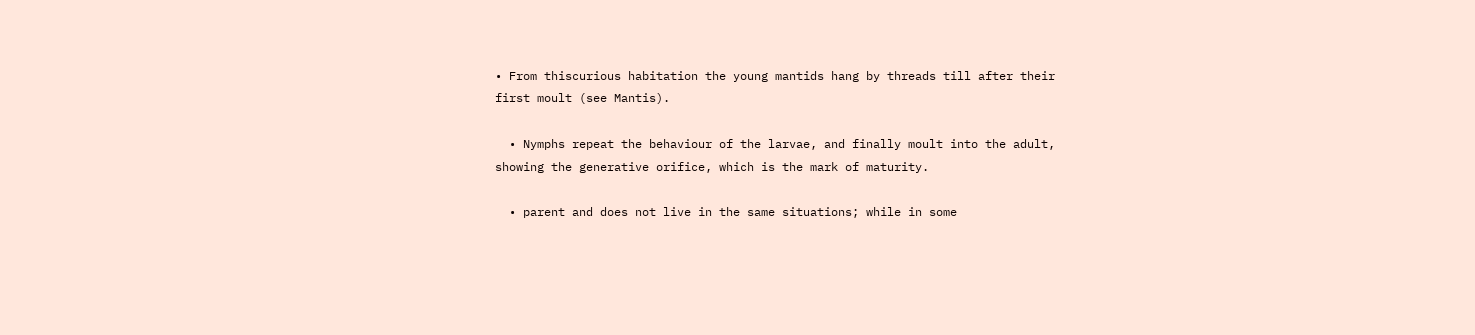• From thiscurious habitation the young mantids hang by threads till after their first moult (see Mantis).

  • Nymphs repeat the behaviour of the larvae, and finally moult into the adult, showing the generative orifice, which is the mark of maturity.

  • parent and does not live in the same situations; while in some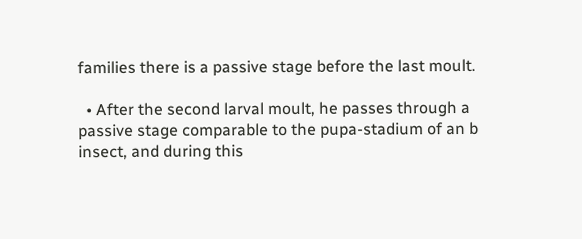families there is a passive stage before the last moult.

  • After the second larval moult, he passes through a passive stage comparable to the pupa-stadium of an b insect, and during this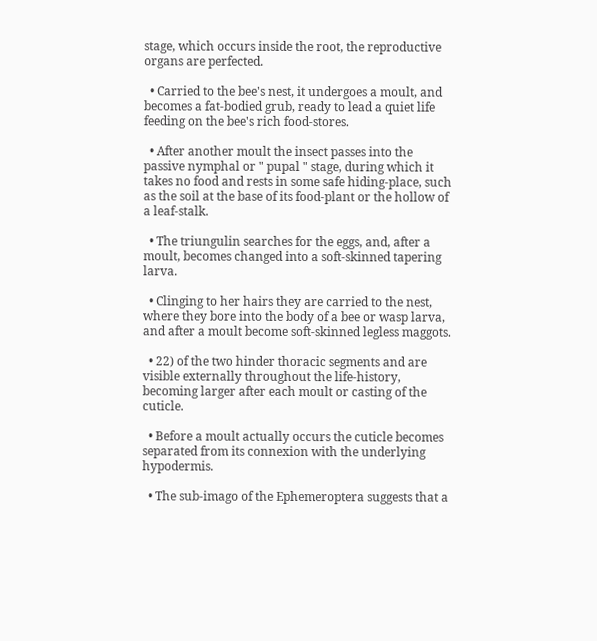stage, which occurs inside the root, the reproductive organs are perfected.

  • Carried to the bee's nest, it undergoes a moult, and becomes a fat-bodied grub, ready to lead a quiet life feeding on the bee's rich food-stores.

  • After another moult the insect passes into the passive nymphal or " pupal " stage, during which it takes no food and rests in some safe hiding-place, such as the soil at the base of its food-plant or the hollow of a leaf-stalk.

  • The triungulin searches for the eggs, and, after a moult, becomes changed into a soft-skinned tapering larva.

  • Clinging to her hairs they are carried to the nest, where they bore into the body of a bee or wasp larva, and after a moult become soft-skinned legless maggots.

  • 22) of the two hinder thoracic segments and are visible externally throughout the life-history, becoming larger after each moult or casting of the cuticle.

  • Before a moult actually occurs the cuticle becomes separated from its connexion with the underlying hypodermis.

  • The sub-imago of the Ephemeroptera suggests that a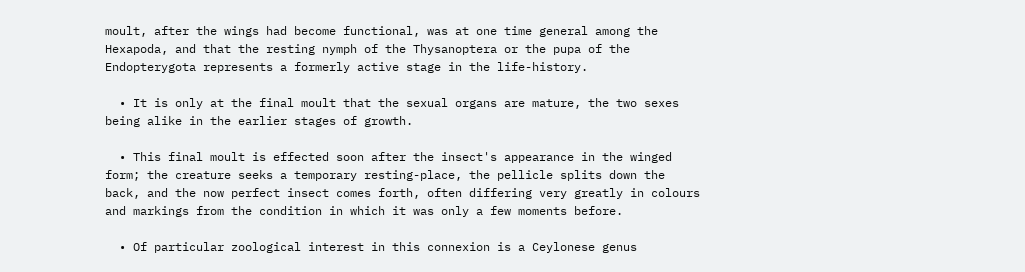moult, after the wings had become functional, was at one time general among the Hexapoda, and that the resting nymph of the Thysanoptera or the pupa of the Endopterygota represents a formerly active stage in the life-history.

  • It is only at the final moult that the sexual organs are mature, the two sexes being alike in the earlier stages of growth.

  • This final moult is effected soon after the insect's appearance in the winged form; the creature seeks a temporary resting-place, the pellicle splits down the back, and the now perfect insect comes forth, often differing very greatly in colours and markings from the condition in which it was only a few moments before.

  • Of particular zoological interest in this connexion is a Ceylonese genus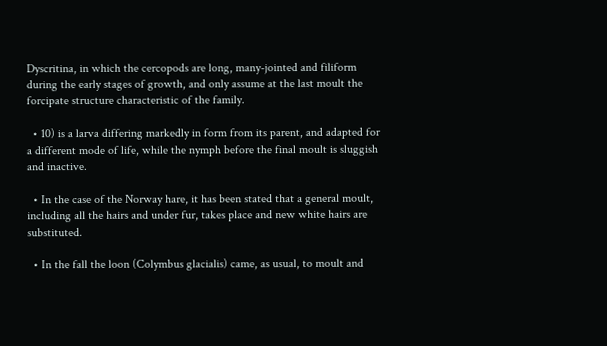Dyscritina, in which the cercopods are long, many-jointed and filiform during the early stages of growth, and only assume at the last moult the forcipate structure characteristic of the family.

  • 10) is a larva differing markedly in form from its parent, and adapted for a different mode of life, while the nymph before the final moult is sluggish and inactive.

  • In the case of the Norway hare, it has been stated that a general moult, including all the hairs and under fur, takes place and new white hairs are substituted.

  • In the fall the loon (Colymbus glacialis) came, as usual, to moult and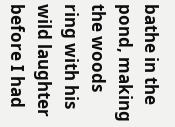bathe in the pond, making the woods ring with his wild laughter before I had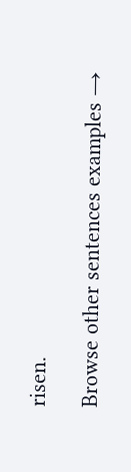risen.

Browse other sentences examples →